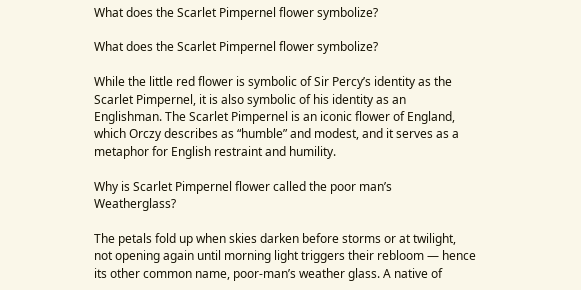What does the Scarlet Pimpernel flower symbolize?

What does the Scarlet Pimpernel flower symbolize?

While the little red flower is symbolic of Sir Percy’s identity as the Scarlet Pimpernel, it is also symbolic of his identity as an Englishman. The Scarlet Pimpernel is an iconic flower of England, which Orczy describes as “humble” and modest, and it serves as a metaphor for English restraint and humility.

Why is Scarlet Pimpernel flower called the poor man’s Weatherglass?

The petals fold up when skies darken before storms or at twilight, not opening again until morning light triggers their rebloom — hence its other common name, poor-man’s weather glass. A native of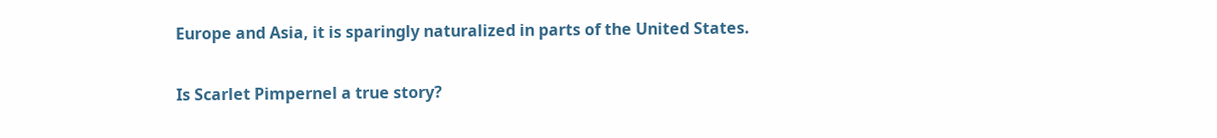Europe and Asia, it is sparingly naturalized in parts of the United States.

Is Scarlet Pimpernel a true story?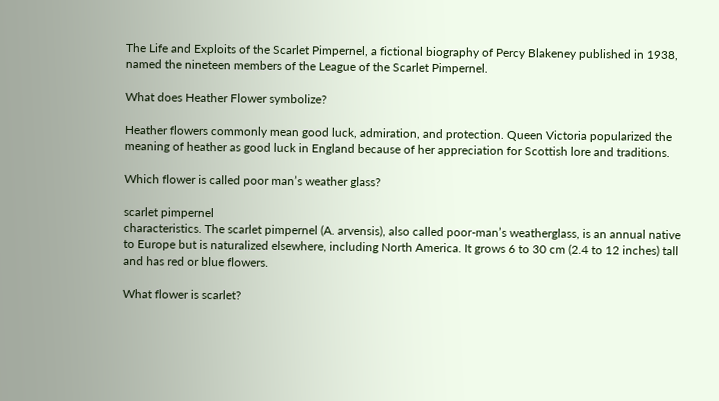The Life and Exploits of the Scarlet Pimpernel, a fictional biography of Percy Blakeney published in 1938, named the nineteen members of the League of the Scarlet Pimpernel.

What does Heather Flower symbolize?

Heather flowers commonly mean good luck, admiration, and protection. Queen Victoria popularized the meaning of heather as good luck in England because of her appreciation for Scottish lore and traditions.

Which flower is called poor man’s weather glass?

scarlet pimpernel
characteristics. The scarlet pimpernel (A. arvensis), also called poor-man’s weatherglass, is an annual native to Europe but is naturalized elsewhere, including North America. It grows 6 to 30 cm (2.4 to 12 inches) tall and has red or blue flowers.

What flower is scarlet?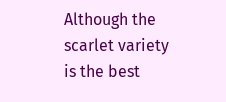Although the scarlet variety is the best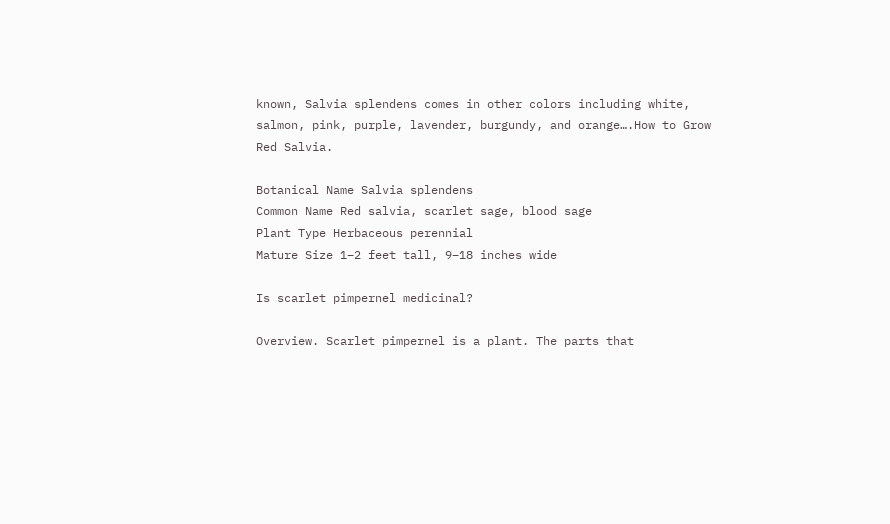known, Salvia splendens comes in other colors including white, salmon, pink, purple, lavender, burgundy, and orange….How to Grow Red Salvia.

Botanical Name Salvia splendens
Common Name Red salvia, scarlet sage, blood sage
Plant Type Herbaceous perennial
Mature Size 1–2 feet tall, 9–18 inches wide

Is scarlet pimpernel medicinal?

Overview. Scarlet pimpernel is a plant. The parts that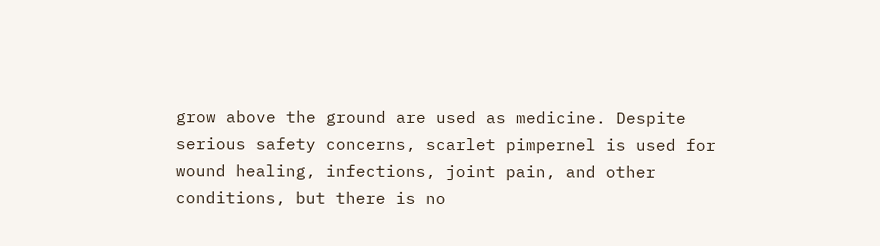grow above the ground are used as medicine. Despite serious safety concerns, scarlet pimpernel is used for wound healing, infections, joint pain, and other conditions, but there is no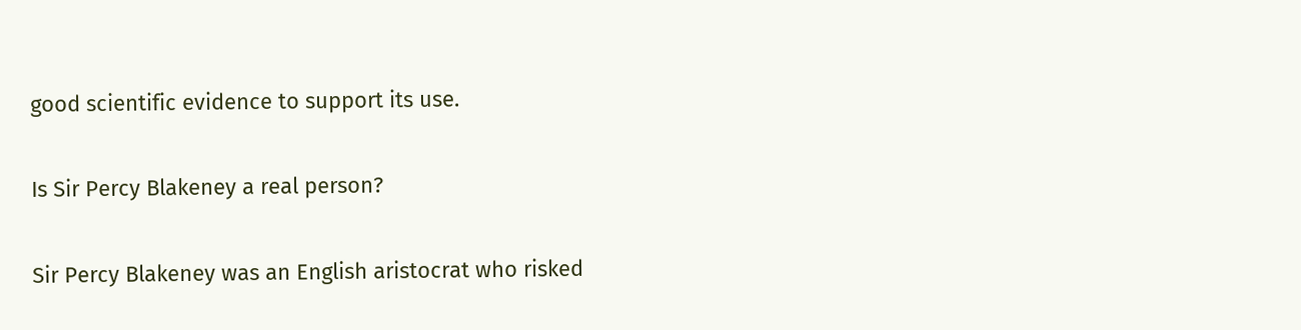good scientific evidence to support its use.

Is Sir Percy Blakeney a real person?

Sir Percy Blakeney was an English aristocrat who risked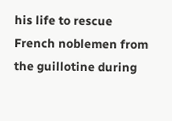his life to rescue French noblemen from the guillotine during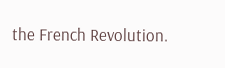the French Revolution.